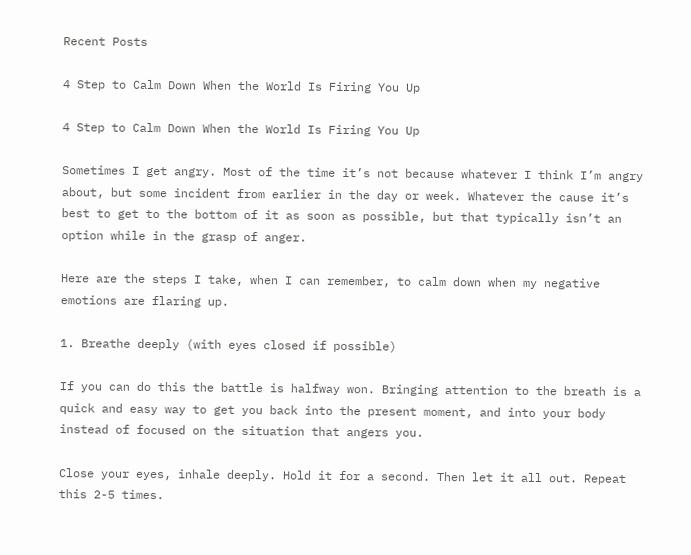Recent Posts

4 Step to Calm Down When the World Is Firing You Up

4 Step to Calm Down When the World Is Firing You Up

Sometimes I get angry. Most of the time it’s not because whatever I think I’m angry about, but some incident from earlier in the day or week. Whatever the cause it’s best to get to the bottom of it as soon as possible, but that typically isn’t an option while in the grasp of anger.

Here are the steps I take, when I can remember, to calm down when my negative emotions are flaring up.

1. Breathe deeply (with eyes closed if possible)

If you can do this the battle is halfway won. Bringing attention to the breath is a quick and easy way to get you back into the present moment, and into your body instead of focused on the situation that angers you.

Close your eyes, inhale deeply. Hold it for a second. Then let it all out. Repeat this 2-5 times.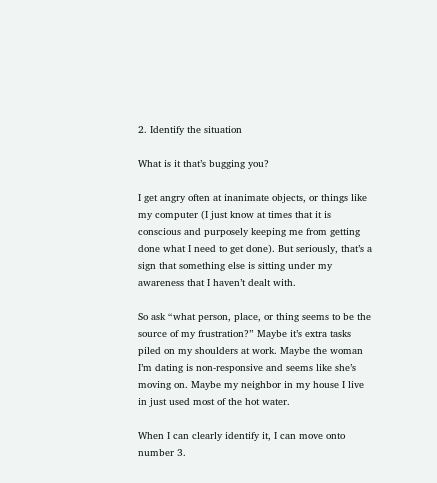2. Identify the situation

What is it that’s bugging you?

I get angry often at inanimate objects, or things like my computer (I just know at times that it is conscious and purposely keeping me from getting done what I need to get done). But seriously, that’s a sign that something else is sitting under my awareness that I haven’t dealt with.

So ask “what person, place, or thing seems to be the source of my frustration?” Maybe it’s extra tasks piled on my shoulders at work. Maybe the woman I’m dating is non-responsive and seems like she’s moving on. Maybe my neighbor in my house I live in just used most of the hot water.

When I can clearly identify it, I can move onto number 3.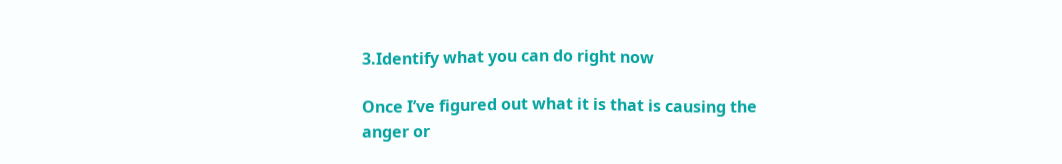3.Identify what you can do right now

Once I’ve figured out what it is that is causing the anger or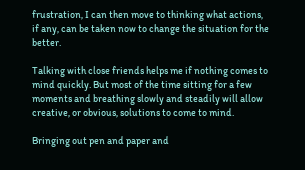frustration, I can then move to thinking what actions, if any, can be taken now to change the situation for the better.

Talking with close friends helps me if nothing comes to mind quickly. But most of the time sitting for a few moments and breathing slowly and steadily will allow creative, or obvious, solutions to come to mind.

Bringing out pen and paper and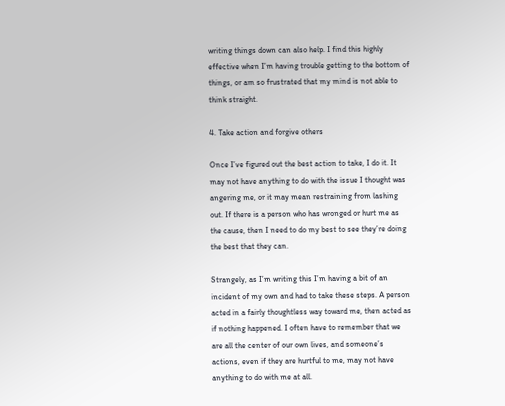writing things down can also help. I find this highly effective when I’m having trouble getting to the bottom of things, or am so frustrated that my mind is not able to think straight.

4. Take action and forgive others

Once I’ve figured out the best action to take, I do it. It may not have anything to do with the issue I thought was angering me, or it may mean restraining from lashing out. If there is a person who has wronged or hurt me as the cause, then I need to do my best to see they’re doing the best that they can.

Strangely, as I’m writing this I’m having a bit of an incident of my own and had to take these steps. A person acted in a fairly thoughtless way toward me, then acted as if nothing happened. I often have to remember that we are all the center of our own lives, and someone’s actions, even if they are hurtful to me, may not have anything to do with me at all.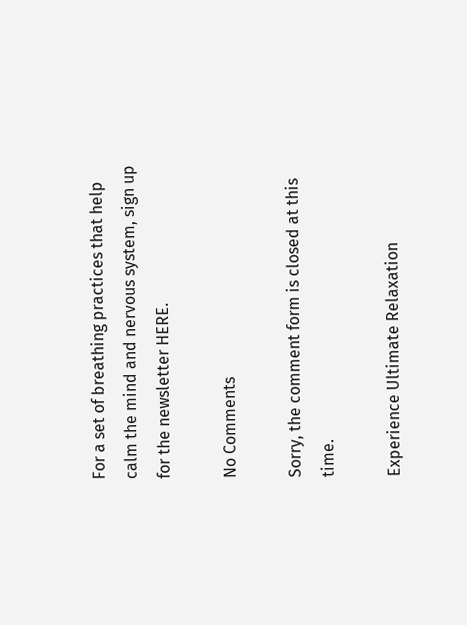For a set of breathing practices that help calm the mind and nervous system, sign up for the newsletter HERE.

No Comments

Sorry, the comment form is closed at this time.

Experience Ultimate Relaxation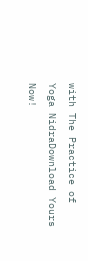with The Practice of Yoga NidraDownload Yours Now!